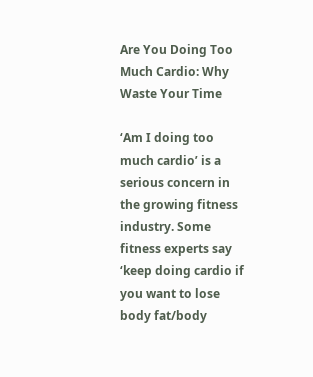Are You Doing Too Much Cardio: Why Waste Your Time

‘Am I doing too much cardio’ is a serious concern in the growing fitness industry. Some fitness experts say ‘keep doing cardio if you want to lose body fat/body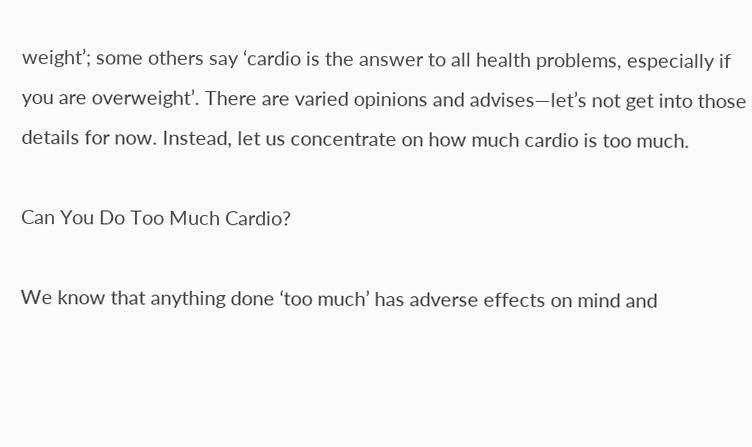weight’; some others say ‘cardio is the answer to all health problems, especially if you are overweight’. There are varied opinions and advises—let’s not get into those details for now. Instead, let us concentrate on how much cardio is too much.

Can You Do Too Much Cardio?

We know that anything done ‘too much’ has adverse effects on mind and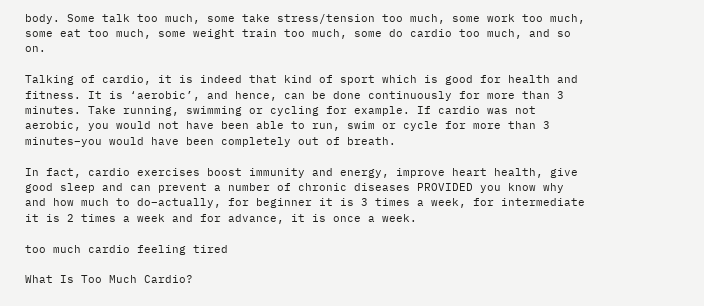body. Some talk too much, some take stress/tension too much, some work too much, some eat too much, some weight train too much, some do cardio too much, and so on.

Talking of cardio, it is indeed that kind of sport which is good for health and fitness. It is ‘aerobic’, and hence, can be done continuously for more than 3 minutes. Take running, swimming or cycling for example. If cardio was not aerobic, you would not have been able to run, swim or cycle for more than 3 minutes–you would have been completely out of breath.

In fact, cardio exercises boost immunity and energy, improve heart health, give good sleep and can prevent a number of chronic diseases PROVIDED you know why and how much to do–actually, for beginner it is 3 times a week, for intermediate it is 2 times a week and for advance, it is once a week.

too much cardio feeling tired

What Is Too Much Cardio?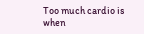Too much cardio is when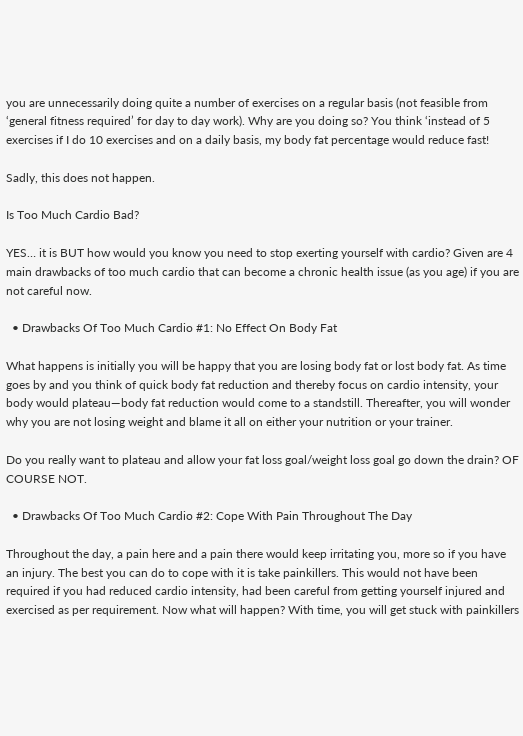you are unnecessarily doing quite a number of exercises on a regular basis (not feasible from ‘general fitness required’ for day to day work). Why are you doing so? You think ‘instead of 5 exercises if I do 10 exercises and on a daily basis, my body fat percentage would reduce fast!

Sadly, this does not happen.

Is Too Much Cardio Bad?

YES… it is BUT how would you know you need to stop exerting yourself with cardio? Given are 4 main drawbacks of too much cardio that can become a chronic health issue (as you age) if you are not careful now.

  • Drawbacks Of Too Much Cardio #1: No Effect On Body Fat

What happens is initially you will be happy that you are losing body fat or lost body fat. As time goes by and you think of quick body fat reduction and thereby focus on cardio intensity, your body would plateau—body fat reduction would come to a standstill. Thereafter, you will wonder why you are not losing weight and blame it all on either your nutrition or your trainer.

Do you really want to plateau and allow your fat loss goal/weight loss goal go down the drain? OF COURSE NOT.

  • Drawbacks Of Too Much Cardio #2: Cope With Pain Throughout The Day

Throughout the day, a pain here and a pain there would keep irritating you, more so if you have an injury. The best you can do to cope with it is take painkillers. This would not have been required if you had reduced cardio intensity, had been careful from getting yourself injured and exercised as per requirement. Now what will happen? With time, you will get stuck with painkillers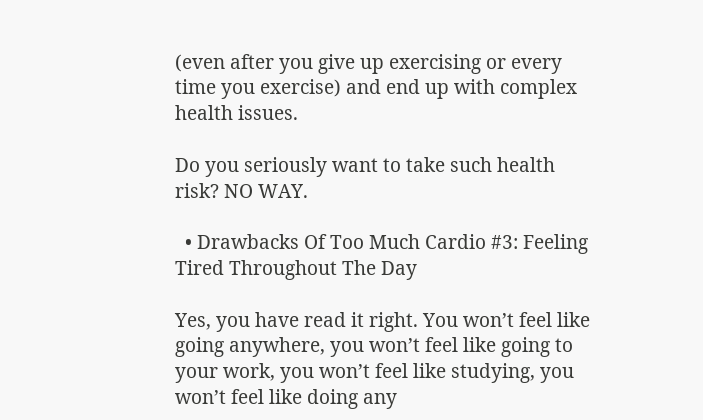(even after you give up exercising or every time you exercise) and end up with complex health issues.

Do you seriously want to take such health risk? NO WAY.

  • Drawbacks Of Too Much Cardio #3: Feeling Tired Throughout The Day

Yes, you have read it right. You won’t feel like going anywhere, you won’t feel like going to your work, you won’t feel like studying, you won’t feel like doing any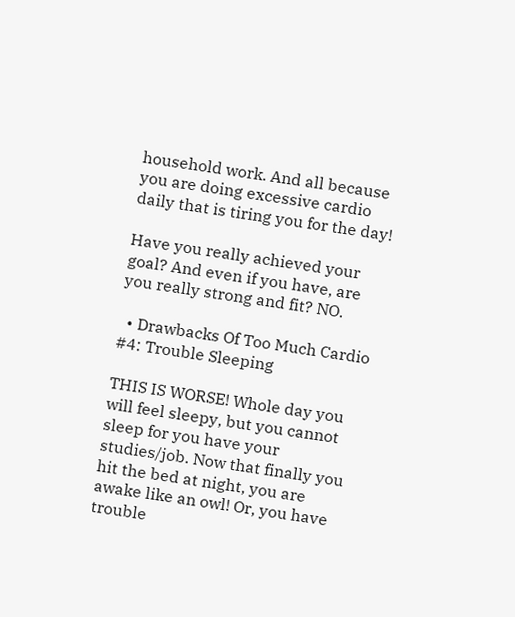household work. And all because you are doing excessive cardio daily that is tiring you for the day!

Have you really achieved your goal? And even if you have, are you really strong and fit? NO.

  • Drawbacks Of Too Much Cardio #4: Trouble Sleeping

THIS IS WORSE! Whole day you will feel sleepy, but you cannot sleep for you have your studies/job. Now that finally you hit the bed at night, you are awake like an owl! Or, you have trouble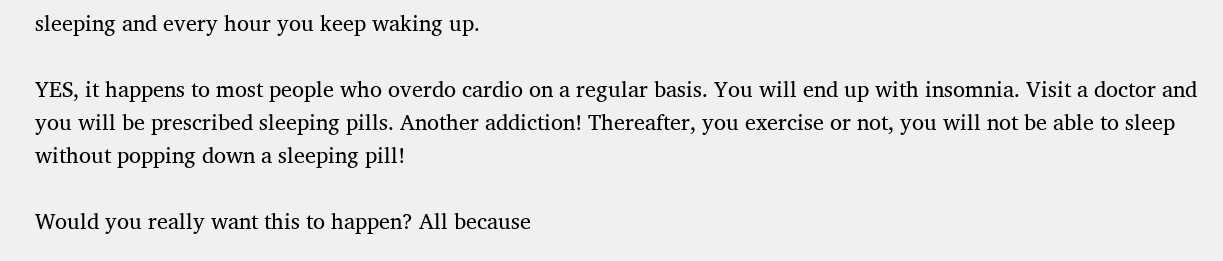sleeping and every hour you keep waking up.

YES, it happens to most people who overdo cardio on a regular basis. You will end up with insomnia. Visit a doctor and you will be prescribed sleeping pills. Another addiction! Thereafter, you exercise or not, you will not be able to sleep without popping down a sleeping pill!

Would you really want this to happen? All because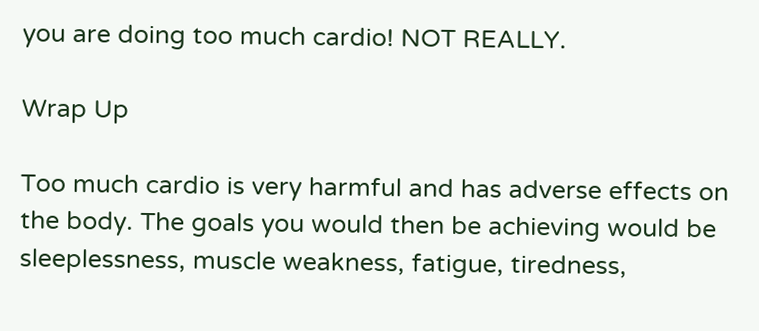you are doing too much cardio! NOT REALLY.

Wrap Up

Too much cardio is very harmful and has adverse effects on the body. The goals you would then be achieving would be sleeplessness, muscle weakness, fatigue, tiredness,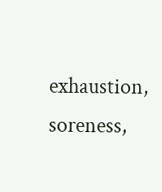exhaustion, soreness,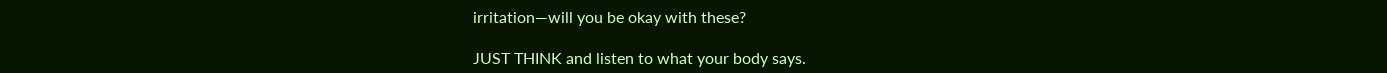irritation—will you be okay with these?

JUST THINK and listen to what your body says.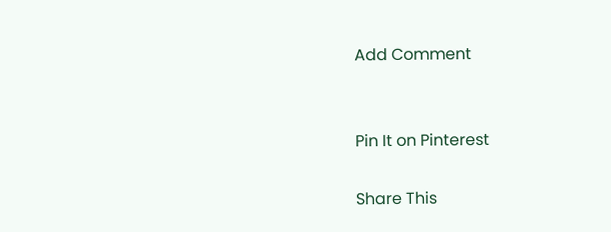Add Comment


Pin It on Pinterest

Share This